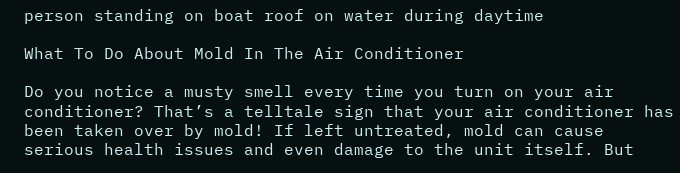person standing on boat roof on water during daytime

What To Do About Mold In The Air Conditioner

Do you notice a musty smell every time you turn on your air conditioner? That’s a telltale sign that your air conditioner has been taken over by mold! If left untreated, mold can cause serious health issues and even damage to the unit itself. But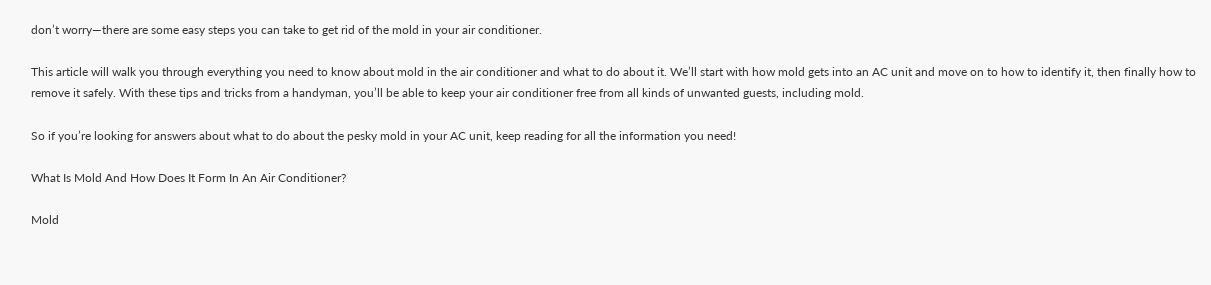don’t worry—there are some easy steps you can take to get rid of the mold in your air conditioner.

This article will walk you through everything you need to know about mold in the air conditioner and what to do about it. We’ll start with how mold gets into an AC unit and move on to how to identify it, then finally how to remove it safely. With these tips and tricks from a handyman, you’ll be able to keep your air conditioner free from all kinds of unwanted guests, including mold.

So if you’re looking for answers about what to do about the pesky mold in your AC unit, keep reading for all the information you need!

What Is Mold And How Does It Form In An Air Conditioner?

Mold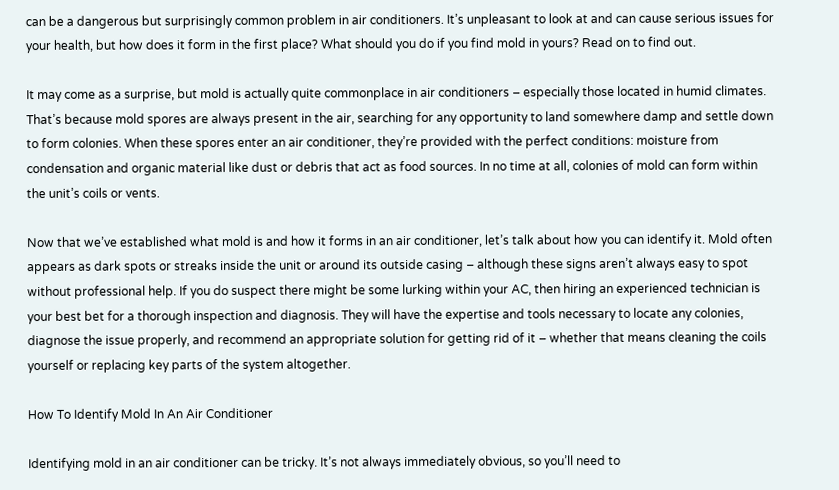can be a dangerous but surprisingly common problem in air conditioners. It’s unpleasant to look at and can cause serious issues for your health, but how does it form in the first place? What should you do if you find mold in yours? Read on to find out.

It may come as a surprise, but mold is actually quite commonplace in air conditioners – especially those located in humid climates. That’s because mold spores are always present in the air, searching for any opportunity to land somewhere damp and settle down to form colonies. When these spores enter an air conditioner, they’re provided with the perfect conditions: moisture from condensation and organic material like dust or debris that act as food sources. In no time at all, colonies of mold can form within the unit’s coils or vents.

Now that we’ve established what mold is and how it forms in an air conditioner, let’s talk about how you can identify it. Mold often appears as dark spots or streaks inside the unit or around its outside casing – although these signs aren’t always easy to spot without professional help. If you do suspect there might be some lurking within your AC, then hiring an experienced technician is your best bet for a thorough inspection and diagnosis. They will have the expertise and tools necessary to locate any colonies, diagnose the issue properly, and recommend an appropriate solution for getting rid of it – whether that means cleaning the coils yourself or replacing key parts of the system altogether.

How To Identify Mold In An Air Conditioner

Identifying mold in an air conditioner can be tricky. It’s not always immediately obvious, so you’ll need to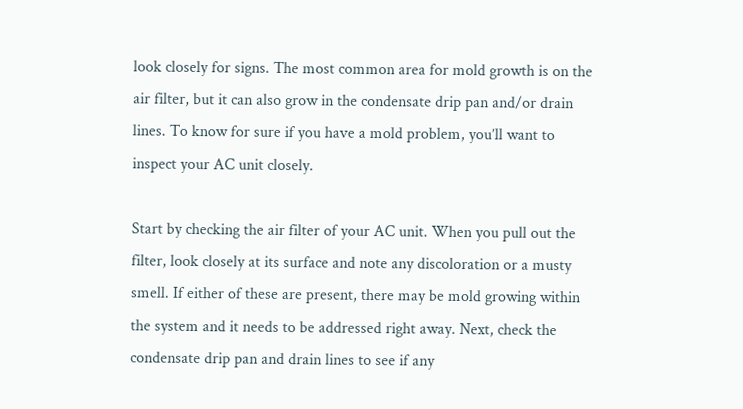look closely for signs. The most common area for mold growth is on the air filter, but it can also grow in the condensate drip pan and/or drain lines. To know for sure if you have a mold problem, you’ll want to inspect your AC unit closely.

Start by checking the air filter of your AC unit. When you pull out the filter, look closely at its surface and note any discoloration or a musty smell. If either of these are present, there may be mold growing within the system and it needs to be addressed right away. Next, check the condensate drip pan and drain lines to see if any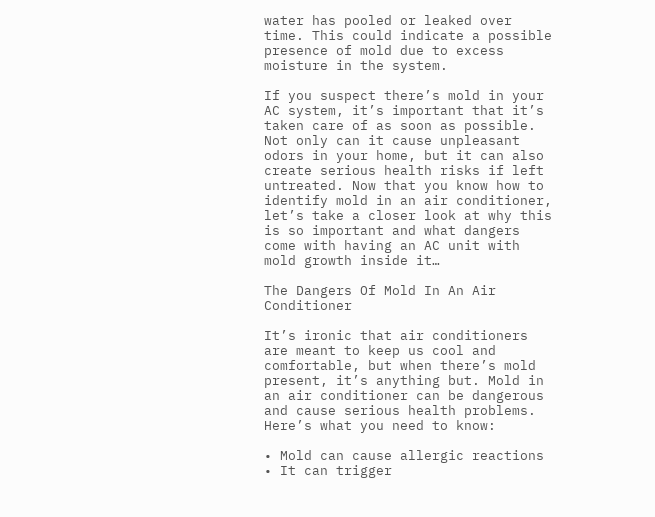water has pooled or leaked over time. This could indicate a possible presence of mold due to excess moisture in the system.

If you suspect there’s mold in your AC system, it’s important that it’s taken care of as soon as possible. Not only can it cause unpleasant odors in your home, but it can also create serious health risks if left untreated. Now that you know how to identify mold in an air conditioner, let’s take a closer look at why this is so important and what dangers come with having an AC unit with mold growth inside it…

The Dangers Of Mold In An Air Conditioner

It’s ironic that air conditioners are meant to keep us cool and comfortable, but when there’s mold present, it’s anything but. Mold in an air conditioner can be dangerous and cause serious health problems. Here’s what you need to know:

• Mold can cause allergic reactions • It can trigger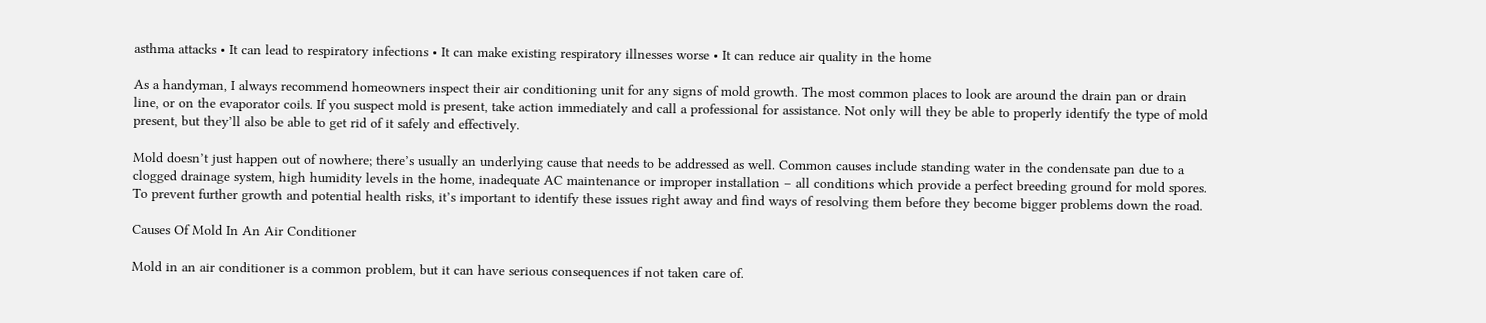asthma attacks • It can lead to respiratory infections • It can make existing respiratory illnesses worse • It can reduce air quality in the home

As a handyman, I always recommend homeowners inspect their air conditioning unit for any signs of mold growth. The most common places to look are around the drain pan or drain line, or on the evaporator coils. If you suspect mold is present, take action immediately and call a professional for assistance. Not only will they be able to properly identify the type of mold present, but they’ll also be able to get rid of it safely and effectively.

Mold doesn’t just happen out of nowhere; there’s usually an underlying cause that needs to be addressed as well. Common causes include standing water in the condensate pan due to a clogged drainage system, high humidity levels in the home, inadequate AC maintenance or improper installation – all conditions which provide a perfect breeding ground for mold spores. To prevent further growth and potential health risks, it’s important to identify these issues right away and find ways of resolving them before they become bigger problems down the road.

Causes Of Mold In An Air Conditioner

Mold in an air conditioner is a common problem, but it can have serious consequences if not taken care of.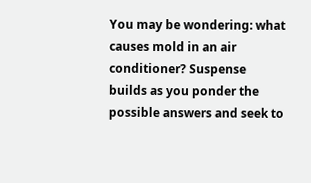You may be wondering: what causes mold in an air conditioner? Suspense builds as you ponder the possible answers and seek to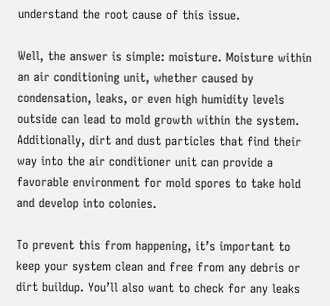understand the root cause of this issue.

Well, the answer is simple: moisture. Moisture within an air conditioning unit, whether caused by condensation, leaks, or even high humidity levels outside can lead to mold growth within the system. Additionally, dirt and dust particles that find their way into the air conditioner unit can provide a favorable environment for mold spores to take hold and develop into colonies.

To prevent this from happening, it’s important to keep your system clean and free from any debris or dirt buildup. You’ll also want to check for any leaks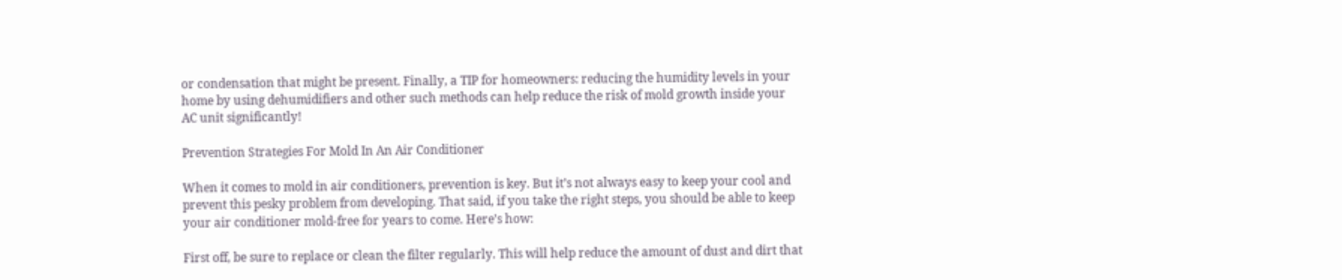or condensation that might be present. Finally, a TIP for homeowners: reducing the humidity levels in your home by using dehumidifiers and other such methods can help reduce the risk of mold growth inside your AC unit significantly!

Prevention Strategies For Mold In An Air Conditioner

When it comes to mold in air conditioners, prevention is key. But it’s not always easy to keep your cool and prevent this pesky problem from developing. That said, if you take the right steps, you should be able to keep your air conditioner mold-free for years to come. Here’s how:

First off, be sure to replace or clean the filter regularly. This will help reduce the amount of dust and dirt that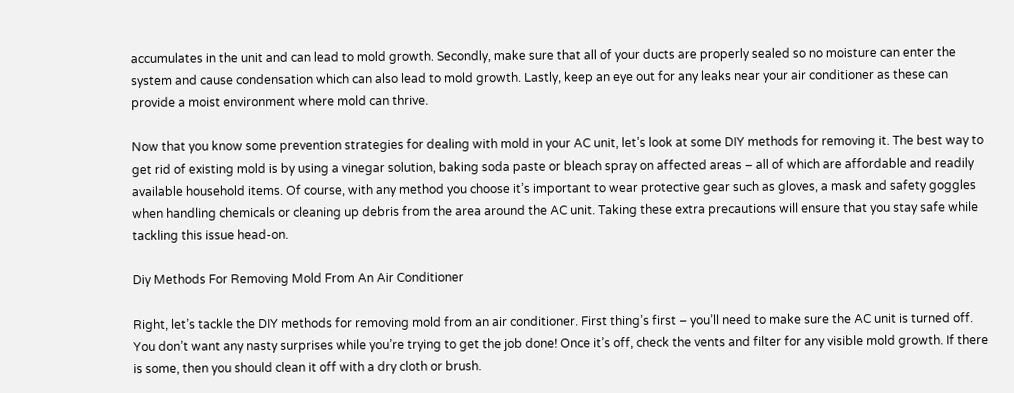accumulates in the unit and can lead to mold growth. Secondly, make sure that all of your ducts are properly sealed so no moisture can enter the system and cause condensation which can also lead to mold growth. Lastly, keep an eye out for any leaks near your air conditioner as these can provide a moist environment where mold can thrive.

Now that you know some prevention strategies for dealing with mold in your AC unit, let’s look at some DIY methods for removing it. The best way to get rid of existing mold is by using a vinegar solution, baking soda paste or bleach spray on affected areas – all of which are affordable and readily available household items. Of course, with any method you choose it’s important to wear protective gear such as gloves, a mask and safety goggles when handling chemicals or cleaning up debris from the area around the AC unit. Taking these extra precautions will ensure that you stay safe while tackling this issue head-on.

Diy Methods For Removing Mold From An Air Conditioner

Right, let’s tackle the DIY methods for removing mold from an air conditioner. First thing’s first – you’ll need to make sure the AC unit is turned off. You don’t want any nasty surprises while you’re trying to get the job done! Once it’s off, check the vents and filter for any visible mold growth. If there is some, then you should clean it off with a dry cloth or brush.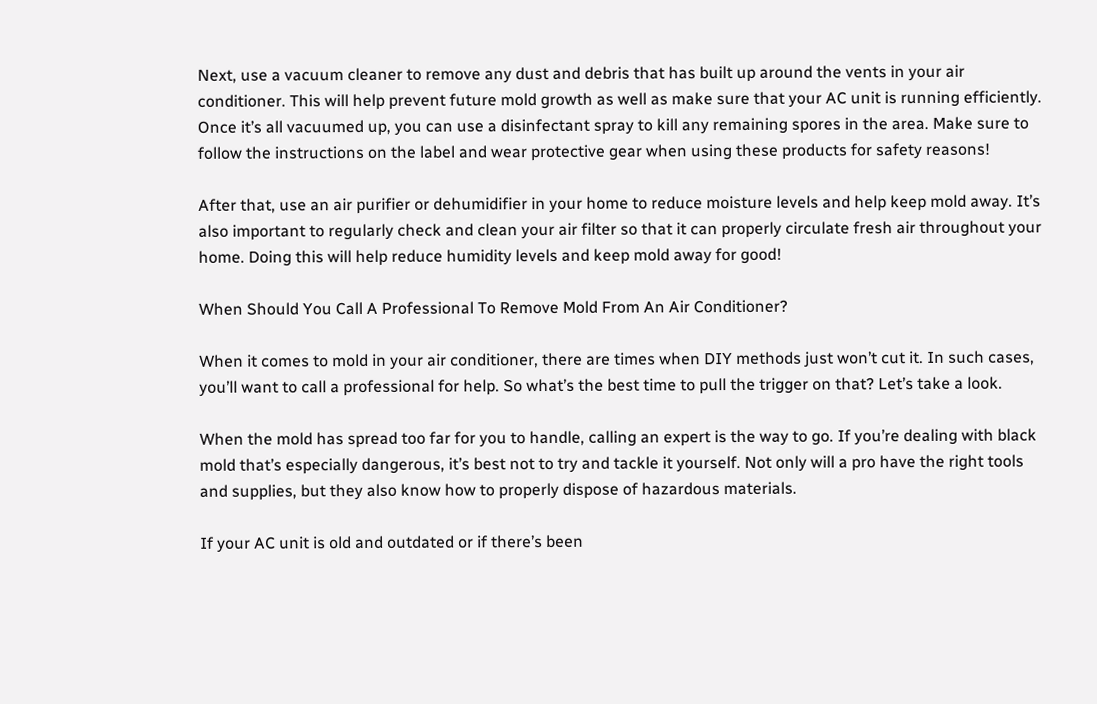Next, use a vacuum cleaner to remove any dust and debris that has built up around the vents in your air conditioner. This will help prevent future mold growth as well as make sure that your AC unit is running efficiently. Once it’s all vacuumed up, you can use a disinfectant spray to kill any remaining spores in the area. Make sure to follow the instructions on the label and wear protective gear when using these products for safety reasons!

After that, use an air purifier or dehumidifier in your home to reduce moisture levels and help keep mold away. It’s also important to regularly check and clean your air filter so that it can properly circulate fresh air throughout your home. Doing this will help reduce humidity levels and keep mold away for good!

When Should You Call A Professional To Remove Mold From An Air Conditioner?

When it comes to mold in your air conditioner, there are times when DIY methods just won’t cut it. In such cases, you’ll want to call a professional for help. So what’s the best time to pull the trigger on that? Let’s take a look.

When the mold has spread too far for you to handle, calling an expert is the way to go. If you’re dealing with black mold that’s especially dangerous, it’s best not to try and tackle it yourself. Not only will a pro have the right tools and supplies, but they also know how to properly dispose of hazardous materials.

If your AC unit is old and outdated or if there’s been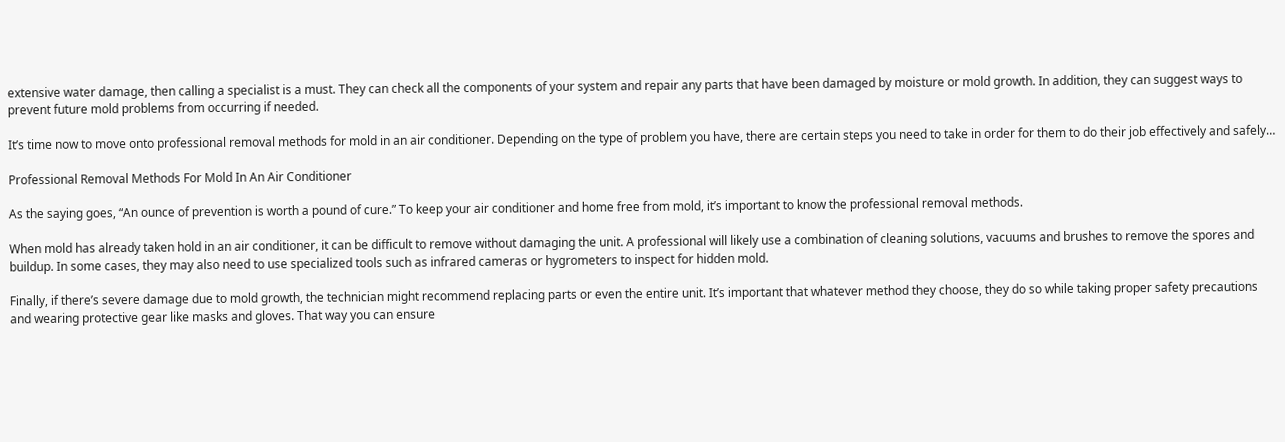extensive water damage, then calling a specialist is a must. They can check all the components of your system and repair any parts that have been damaged by moisture or mold growth. In addition, they can suggest ways to prevent future mold problems from occurring if needed.

It’s time now to move onto professional removal methods for mold in an air conditioner. Depending on the type of problem you have, there are certain steps you need to take in order for them to do their job effectively and safely…

Professional Removal Methods For Mold In An Air Conditioner

As the saying goes, “An ounce of prevention is worth a pound of cure.” To keep your air conditioner and home free from mold, it’s important to know the professional removal methods.

When mold has already taken hold in an air conditioner, it can be difficult to remove without damaging the unit. A professional will likely use a combination of cleaning solutions, vacuums and brushes to remove the spores and buildup. In some cases, they may also need to use specialized tools such as infrared cameras or hygrometers to inspect for hidden mold.

Finally, if there’s severe damage due to mold growth, the technician might recommend replacing parts or even the entire unit. It’s important that whatever method they choose, they do so while taking proper safety precautions and wearing protective gear like masks and gloves. That way you can ensure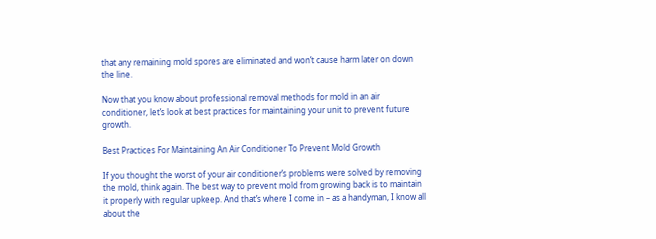that any remaining mold spores are eliminated and won’t cause harm later on down the line.

Now that you know about professional removal methods for mold in an air conditioner, let’s look at best practices for maintaining your unit to prevent future growth.

Best Practices For Maintaining An Air Conditioner To Prevent Mold Growth

If you thought the worst of your air conditioner’s problems were solved by removing the mold, think again. The best way to prevent mold from growing back is to maintain it properly with regular upkeep. And that’s where I come in – as a handyman, I know all about the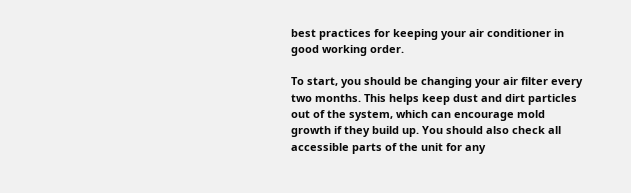best practices for keeping your air conditioner in good working order.

To start, you should be changing your air filter every two months. This helps keep dust and dirt particles out of the system, which can encourage mold growth if they build up. You should also check all accessible parts of the unit for any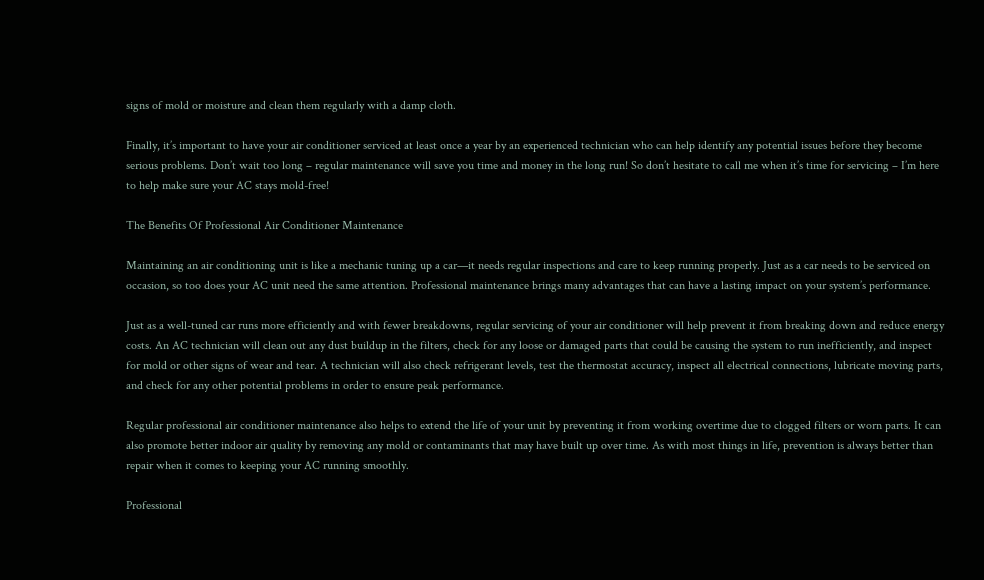signs of mold or moisture and clean them regularly with a damp cloth.

Finally, it’s important to have your air conditioner serviced at least once a year by an experienced technician who can help identify any potential issues before they become serious problems. Don’t wait too long – regular maintenance will save you time and money in the long run! So don’t hesitate to call me when it’s time for servicing – I’m here to help make sure your AC stays mold-free!

The Benefits Of Professional Air Conditioner Maintenance

Maintaining an air conditioning unit is like a mechanic tuning up a car—it needs regular inspections and care to keep running properly. Just as a car needs to be serviced on occasion, so too does your AC unit need the same attention. Professional maintenance brings many advantages that can have a lasting impact on your system’s performance.

Just as a well-tuned car runs more efficiently and with fewer breakdowns, regular servicing of your air conditioner will help prevent it from breaking down and reduce energy costs. An AC technician will clean out any dust buildup in the filters, check for any loose or damaged parts that could be causing the system to run inefficiently, and inspect for mold or other signs of wear and tear. A technician will also check refrigerant levels, test the thermostat accuracy, inspect all electrical connections, lubricate moving parts, and check for any other potential problems in order to ensure peak performance.

Regular professional air conditioner maintenance also helps to extend the life of your unit by preventing it from working overtime due to clogged filters or worn parts. It can also promote better indoor air quality by removing any mold or contaminants that may have built up over time. As with most things in life, prevention is always better than repair when it comes to keeping your AC running smoothly.

Professional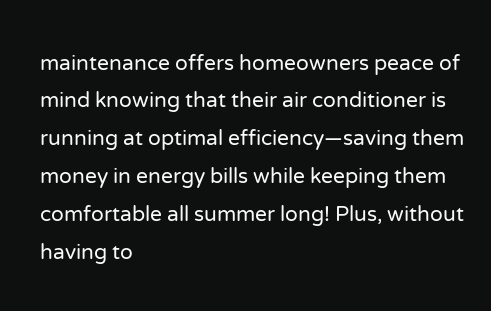maintenance offers homeowners peace of mind knowing that their air conditioner is running at optimal efficiency—saving them money in energy bills while keeping them comfortable all summer long! Plus, without having to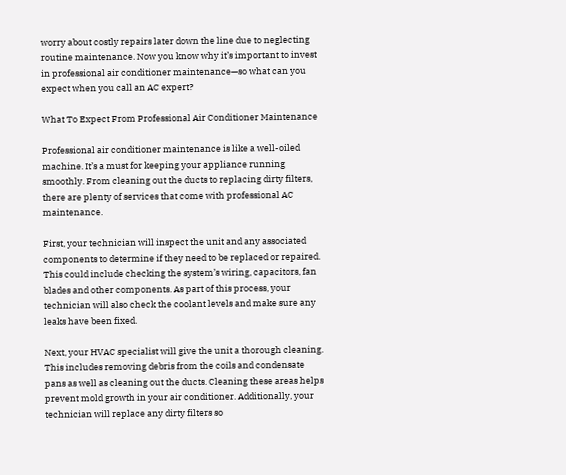worry about costly repairs later down the line due to neglecting routine maintenance. Now you know why it’s important to invest in professional air conditioner maintenance—so what can you expect when you call an AC expert?

What To Expect From Professional Air Conditioner Maintenance

Professional air conditioner maintenance is like a well-oiled machine. It’s a must for keeping your appliance running smoothly. From cleaning out the ducts to replacing dirty filters, there are plenty of services that come with professional AC maintenance.

First, your technician will inspect the unit and any associated components to determine if they need to be replaced or repaired. This could include checking the system’s wiring, capacitors, fan blades and other components. As part of this process, your technician will also check the coolant levels and make sure any leaks have been fixed.

Next, your HVAC specialist will give the unit a thorough cleaning. This includes removing debris from the coils and condensate pans as well as cleaning out the ducts. Cleaning these areas helps prevent mold growth in your air conditioner. Additionally, your technician will replace any dirty filters so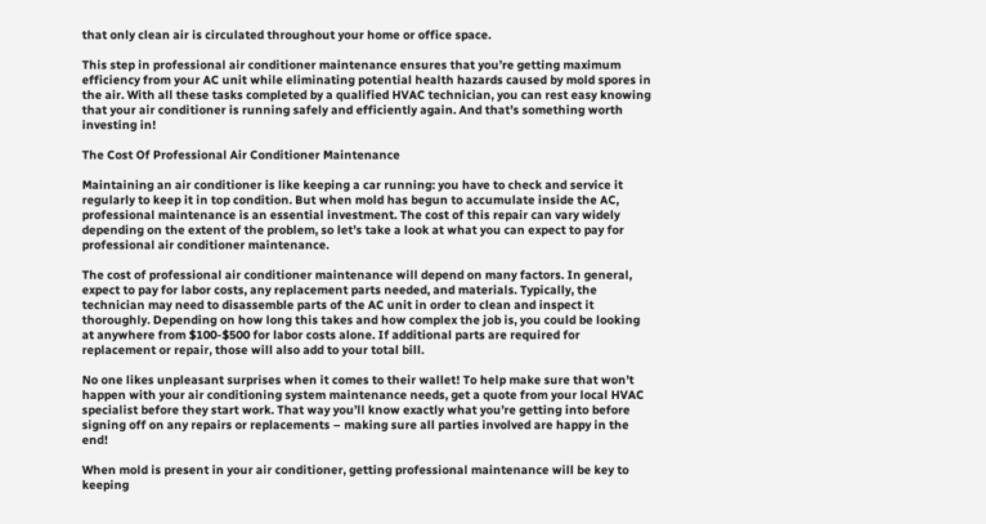that only clean air is circulated throughout your home or office space.

This step in professional air conditioner maintenance ensures that you’re getting maximum efficiency from your AC unit while eliminating potential health hazards caused by mold spores in the air. With all these tasks completed by a qualified HVAC technician, you can rest easy knowing that your air conditioner is running safely and efficiently again. And that’s something worth investing in!

The Cost Of Professional Air Conditioner Maintenance

Maintaining an air conditioner is like keeping a car running: you have to check and service it regularly to keep it in top condition. But when mold has begun to accumulate inside the AC, professional maintenance is an essential investment. The cost of this repair can vary widely depending on the extent of the problem, so let’s take a look at what you can expect to pay for professional air conditioner maintenance.

The cost of professional air conditioner maintenance will depend on many factors. In general, expect to pay for labor costs, any replacement parts needed, and materials. Typically, the technician may need to disassemble parts of the AC unit in order to clean and inspect it thoroughly. Depending on how long this takes and how complex the job is, you could be looking at anywhere from $100-$500 for labor costs alone. If additional parts are required for replacement or repair, those will also add to your total bill.

No one likes unpleasant surprises when it comes to their wallet! To help make sure that won’t happen with your air conditioning system maintenance needs, get a quote from your local HVAC specialist before they start work. That way you’ll know exactly what you’re getting into before signing off on any repairs or replacements – making sure all parties involved are happy in the end!

When mold is present in your air conditioner, getting professional maintenance will be key to keeping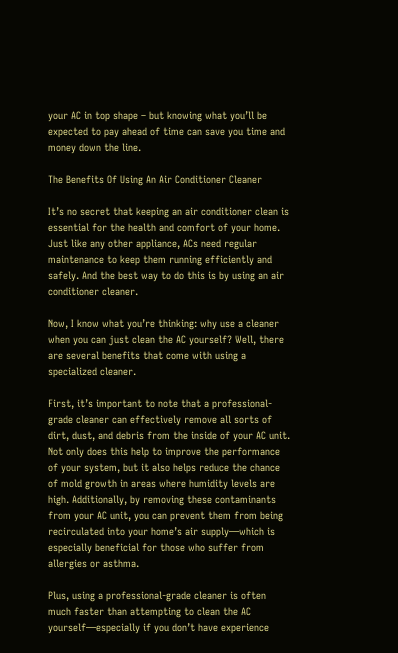your AC in top shape – but knowing what you’ll be expected to pay ahead of time can save you time and money down the line.

The Benefits Of Using An Air Conditioner Cleaner

It’s no secret that keeping an air conditioner clean is essential for the health and comfort of your home. Just like any other appliance, ACs need regular maintenance to keep them running efficiently and safely. And the best way to do this is by using an air conditioner cleaner.

Now, I know what you’re thinking: why use a cleaner when you can just clean the AC yourself? Well, there are several benefits that come with using a specialized cleaner.

First, it’s important to note that a professional-grade cleaner can effectively remove all sorts of dirt, dust, and debris from the inside of your AC unit. Not only does this help to improve the performance of your system, but it also helps reduce the chance of mold growth in areas where humidity levels are high. Additionally, by removing these contaminants from your AC unit, you can prevent them from being recirculated into your home’s air supply—which is especially beneficial for those who suffer from allergies or asthma.

Plus, using a professional-grade cleaner is often much faster than attempting to clean the AC yourself—especially if you don’t have experience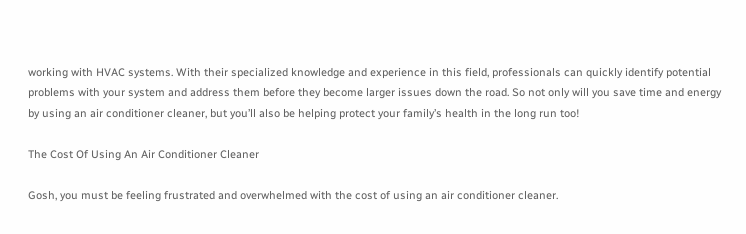working with HVAC systems. With their specialized knowledge and experience in this field, professionals can quickly identify potential problems with your system and address them before they become larger issues down the road. So not only will you save time and energy by using an air conditioner cleaner, but you’ll also be helping protect your family’s health in the long run too!

The Cost Of Using An Air Conditioner Cleaner

Gosh, you must be feeling frustrated and overwhelmed with the cost of using an air conditioner cleaner.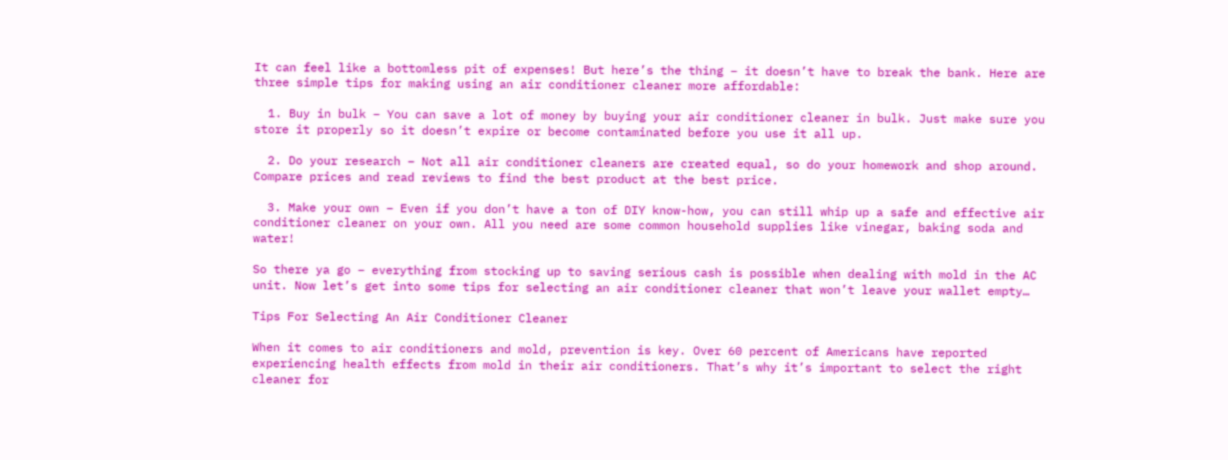It can feel like a bottomless pit of expenses! But here’s the thing – it doesn’t have to break the bank. Here are three simple tips for making using an air conditioner cleaner more affordable:

  1. Buy in bulk – You can save a lot of money by buying your air conditioner cleaner in bulk. Just make sure you store it properly so it doesn’t expire or become contaminated before you use it all up.

  2. Do your research – Not all air conditioner cleaners are created equal, so do your homework and shop around. Compare prices and read reviews to find the best product at the best price.

  3. Make your own – Even if you don’t have a ton of DIY know-how, you can still whip up a safe and effective air conditioner cleaner on your own. All you need are some common household supplies like vinegar, baking soda and water!

So there ya go – everything from stocking up to saving serious cash is possible when dealing with mold in the AC unit. Now let’s get into some tips for selecting an air conditioner cleaner that won’t leave your wallet empty…

Tips For Selecting An Air Conditioner Cleaner

When it comes to air conditioners and mold, prevention is key. Over 60 percent of Americans have reported experiencing health effects from mold in their air conditioners. That’s why it’s important to select the right cleaner for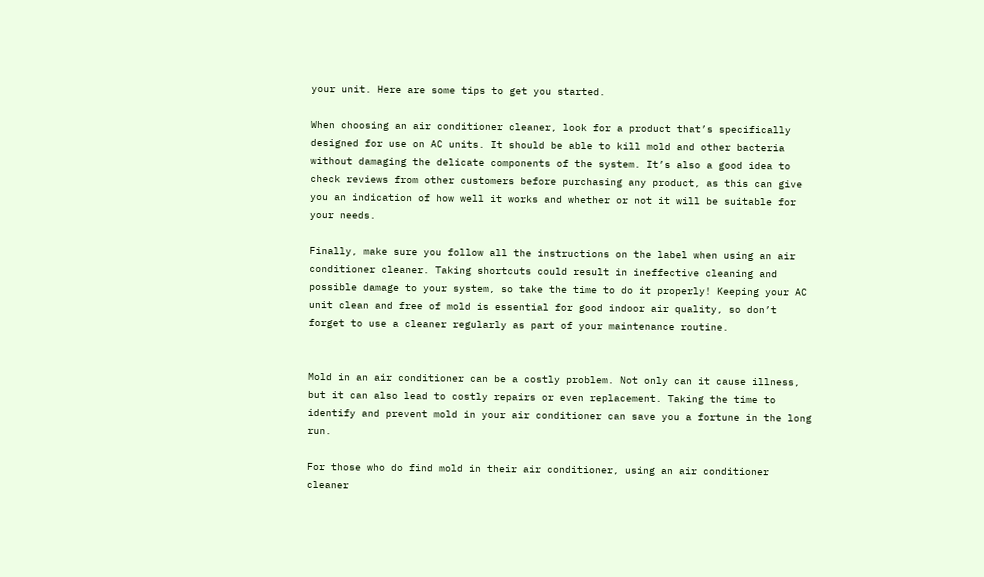your unit. Here are some tips to get you started.

When choosing an air conditioner cleaner, look for a product that’s specifically designed for use on AC units. It should be able to kill mold and other bacteria without damaging the delicate components of the system. It’s also a good idea to check reviews from other customers before purchasing any product, as this can give you an indication of how well it works and whether or not it will be suitable for your needs.

Finally, make sure you follow all the instructions on the label when using an air conditioner cleaner. Taking shortcuts could result in ineffective cleaning and possible damage to your system, so take the time to do it properly! Keeping your AC unit clean and free of mold is essential for good indoor air quality, so don’t forget to use a cleaner regularly as part of your maintenance routine.


Mold in an air conditioner can be a costly problem. Not only can it cause illness, but it can also lead to costly repairs or even replacement. Taking the time to identify and prevent mold in your air conditioner can save you a fortune in the long run.

For those who do find mold in their air conditioner, using an air conditioner cleaner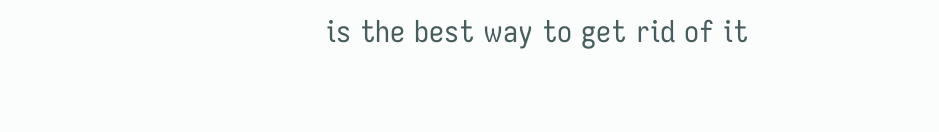is the best way to get rid of it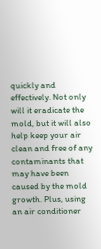quickly and effectively. Not only will it eradicate the mold, but it will also help keep your air clean and free of any contaminants that may have been caused by the mold growth. Plus, using an air conditioner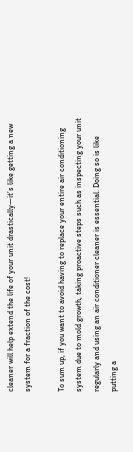cleaner will help extend the life of your unit drastically—it’s like getting a new system for a fraction of the cost!

To sum up, if you want to avoid having to replace your entire air conditioning system due to mold growth, taking proactive steps such as inspecting your unit regularly and using an air conditioner cleaner is essential. Doing so is like putting a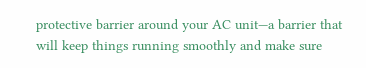protective barrier around your AC unit—a barrier that will keep things running smoothly and make sure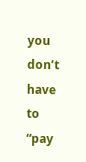you don’t have to “pay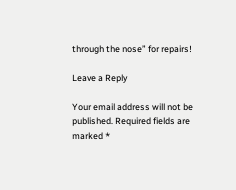through the nose” for repairs!

Leave a Reply

Your email address will not be published. Required fields are marked *